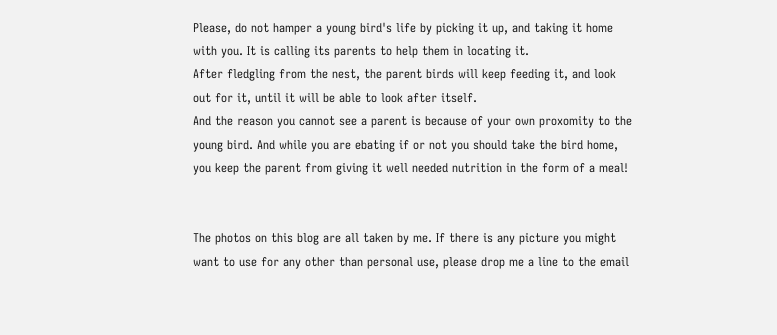Please, do not hamper a young bird's life by picking it up, and taking it home with you. It is calling its parents to help them in locating it.
After fledgling from the nest, the parent birds will keep feeding it, and look out for it, until it will be able to look after itself.
And the reason you cannot see a parent is because of your own proxomity to the young bird. And while you are ebating if or not you should take the bird home, you keep the parent from giving it well needed nutrition in the form of a meal!


The photos on this blog are all taken by me. If there is any picture you might want to use for any other than personal use, please drop me a line to the email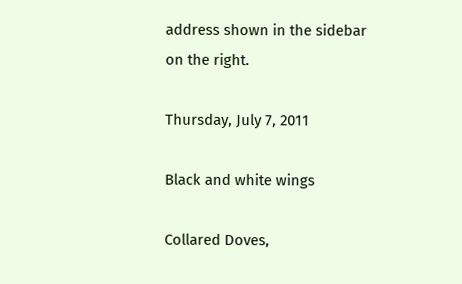address shown in the sidebar on the right.

Thursday, July 7, 2011

Black and white wings

Collared Doves,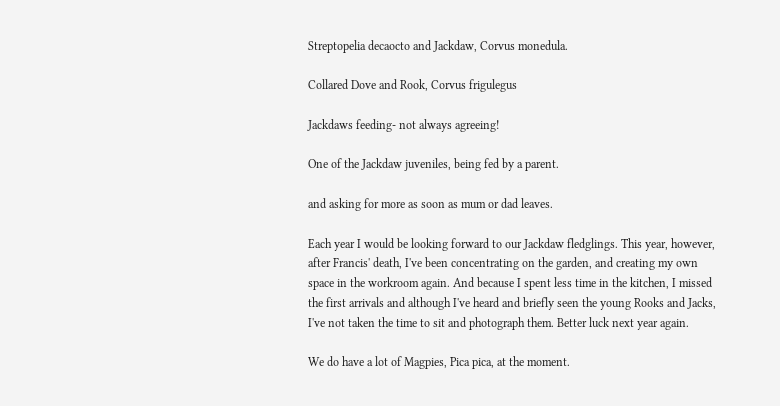Streptopelia decaocto and Jackdaw, Corvus monedula.

Collared Dove and Rook, Corvus frigulegus

Jackdaws feeding- not always agreeing!

One of the Jackdaw juveniles, being fed by a parent.

and asking for more as soon as mum or dad leaves.

Each year I would be looking forward to our Jackdaw fledglings. This year, however, after Francis' death, I've been concentrating on the garden, and creating my own space in the workroom again. And because I spent less time in the kitchen, I missed the first arrivals and although I've heard and briefly seen the young Rooks and Jacks, I've not taken the time to sit and photograph them. Better luck next year again.

We do have a lot of Magpies, Pica pica, at the moment.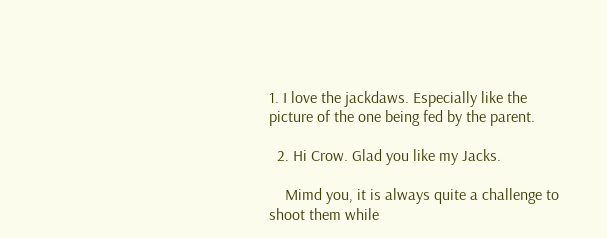1. I love the jackdaws. Especially like the picture of the one being fed by the parent.

  2. Hi Crow. Glad you like my Jacks.

    Mimd you, it is always quite a challenge to shoot them while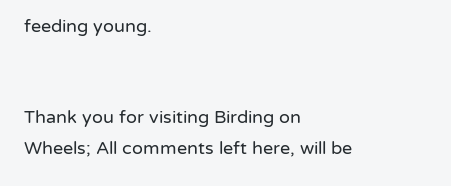feeding young.


Thank you for visiting Birding on Wheels; All comments left here, will be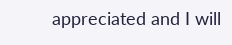appreciated and I will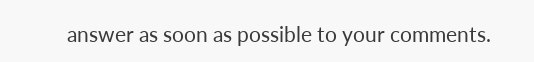answer as soon as possible to your comments.